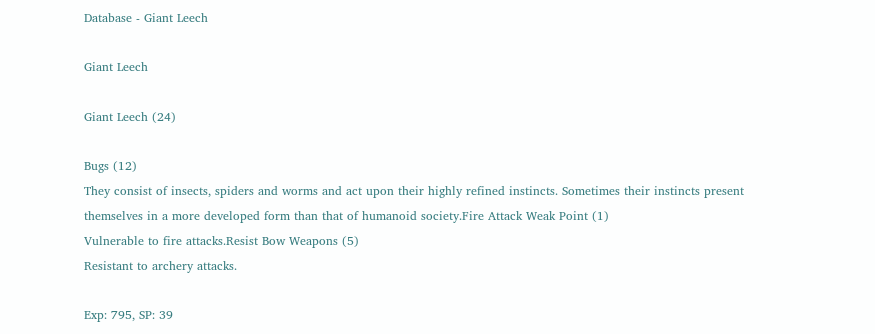Database - Giant Leech

Giant Leech

Giant Leech (24)

Bugs (12)
They consist of insects, spiders and worms and act upon their highly refined instincts. Sometimes their instincts present themselves in a more developed form than that of humanoid society.Fire Attack Weak Point (1)
Vulnerable to fire attacks.Resist Bow Weapons (5)
Resistant to archery attacks.

Exp: 795, SP: 39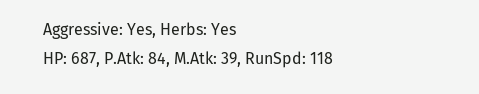Aggressive: Yes, Herbs: Yes
HP: 687, P.Atk: 84, M.Atk: 39, RunSpd: 118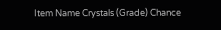Item Name Crystals (Grade) Chance